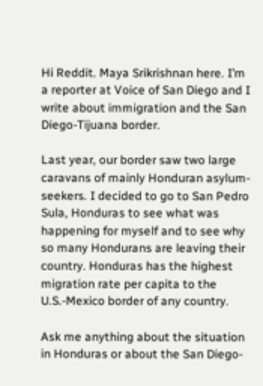Hi Reddit. Maya Srikrishnan here. I’m a reporter at Voice of San Diego and I write about immigration and the San Diego-Tijuana border.

Last year, our border saw two large caravans of mainly Honduran asylum-seekers. I decided to go to San Pedro Sula, Honduras to see what was happening for myself and to see why so many Hondurans are leaving their country. Honduras has the highest migration rate per capita to the U.S.-Mexico border of any country.

Ask me anything about the situation in Honduras or about the San Diego-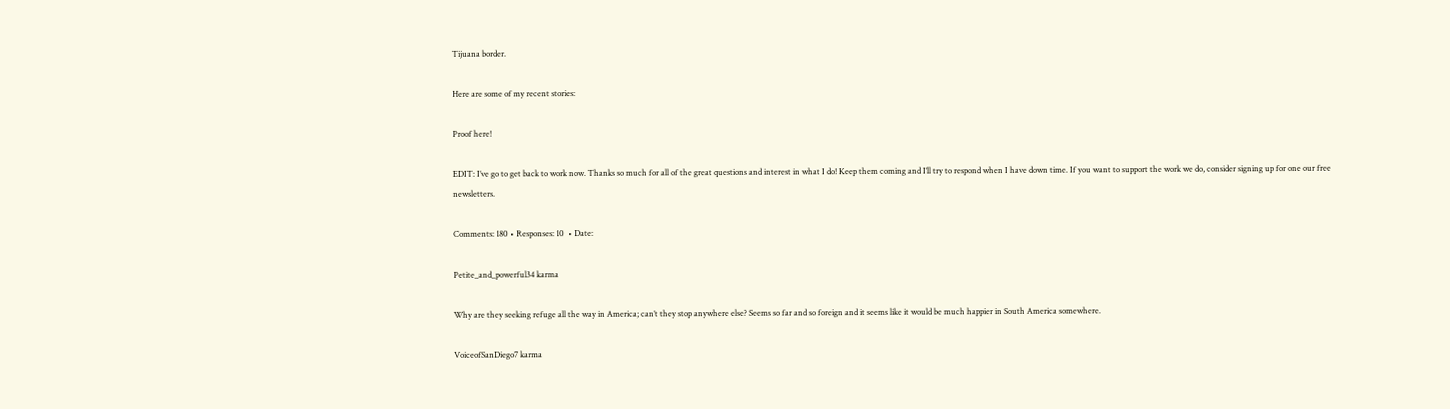Tijuana border.

Here are some of my recent stories:

Proof here!

EDIT: I’ve go to get back to work now. Thanks so much for all of the great questions and interest in what I do! Keep them coming and I’ll try to respond when I have down time. If you want to support the work we do, consider signing up for one our free newsletters.

Comments: 180 • Responses: 10  • Date:

Petite_and_powerful34 karma

Why are they seeking refuge all the way in America; can’t they stop anywhere else? Seems so far and so foreign and it seems like it would be much happier in South America somewhere.

VoiceofSanDiego7 karma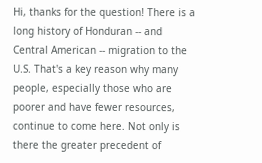Hi, thanks for the question! There is a long history of Honduran -- and Central American -- migration to the U.S. That's a key reason why many people, especially those who are poorer and have fewer resources, continue to come here. Not only is there the greater precedent of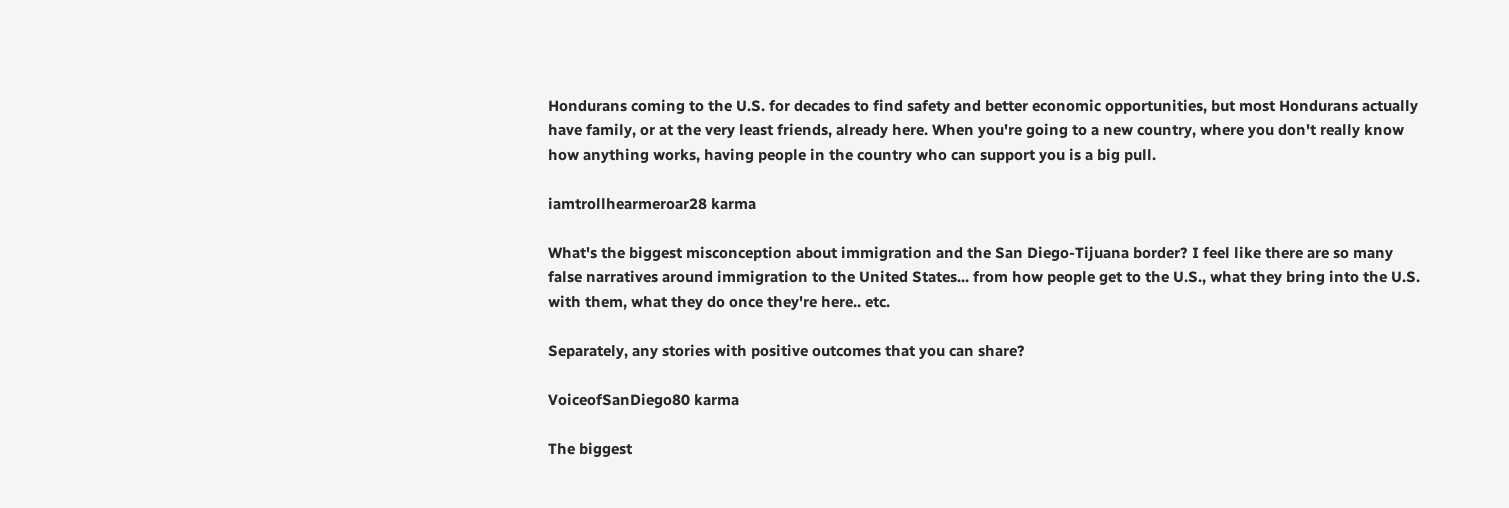Hondurans coming to the U.S. for decades to find safety and better economic opportunities, but most Hondurans actually have family, or at the very least friends, already here. When you're going to a new country, where you don't really know how anything works, having people in the country who can support you is a big pull.

iamtrollhearmeroar28 karma

What's the biggest misconception about immigration and the San Diego-Tijuana border? I feel like there are so many false narratives around immigration to the United States... from how people get to the U.S., what they bring into the U.S. with them, what they do once they're here.. etc.

Separately, any stories with positive outcomes that you can share?

VoiceofSanDiego80 karma

The biggest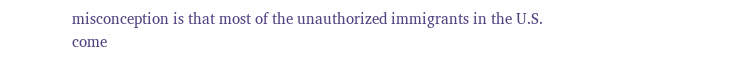misconception is that most of the unauthorized immigrants in the U.S. come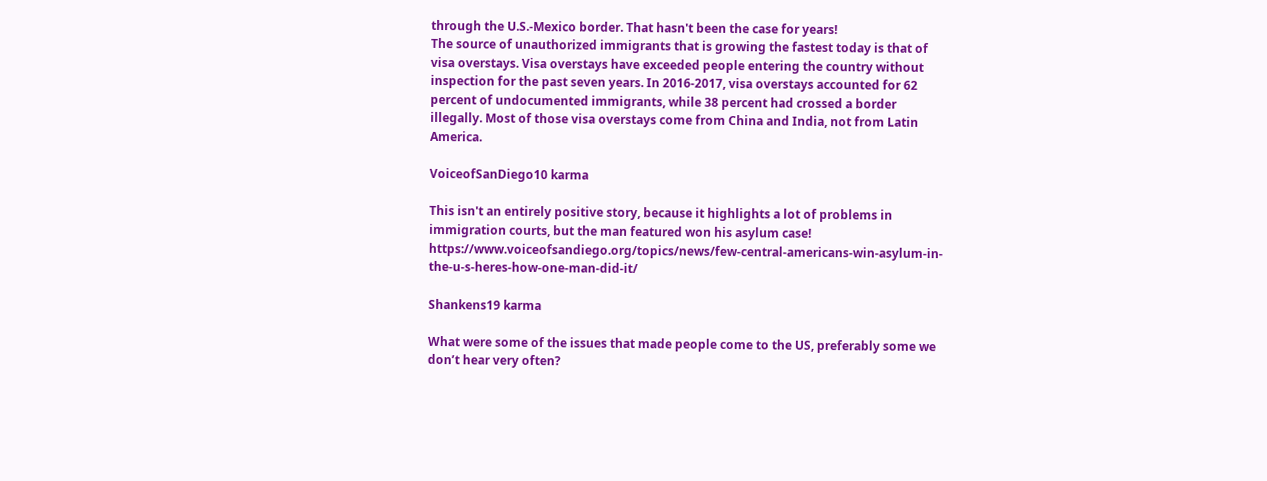through the U.S.-Mexico border. That hasn't been the case for years!
The source of unauthorized immigrants that is growing the fastest today is that of visa overstays. Visa overstays have exceeded people entering the country without inspection for the past seven years. In 2016-2017, visa overstays accounted for 62 percent of undocumented immigrants, while 38 percent had crossed a border illegally. Most of those visa overstays come from China and India, not from Latin America.

VoiceofSanDiego10 karma

This isn't an entirely positive story, because it highlights a lot of problems in immigration courts, but the man featured won his asylum case! https://www.voiceofsandiego.org/topics/news/few-central-americans-win-asylum-in-the-u-s-heres-how-one-man-did-it/

Shankens19 karma

What were some of the issues that made people come to the US, preferably some we don’t hear very often?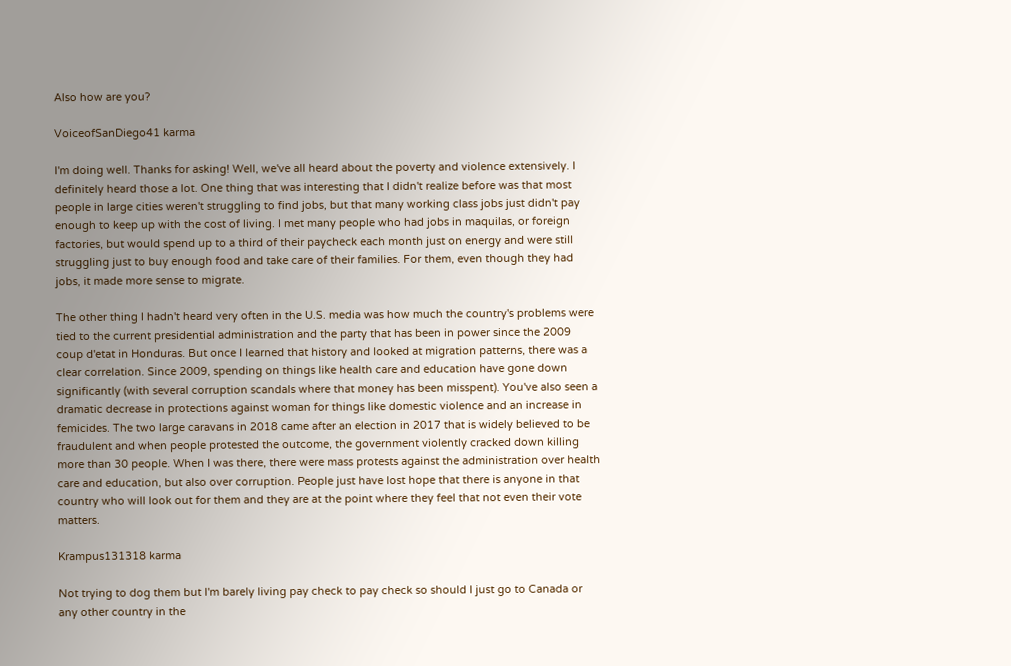Also how are you?

VoiceofSanDiego41 karma

I'm doing well. Thanks for asking! Well, we've all heard about the poverty and violence extensively. I definitely heard those a lot. One thing that was interesting that I didn't realize before was that most people in large cities weren't struggling to find jobs, but that many working class jobs just didn't pay enough to keep up with the cost of living. I met many people who had jobs in maquilas, or foreign factories, but would spend up to a third of their paycheck each month just on energy and were still struggling just to buy enough food and take care of their families. For them, even though they had jobs, it made more sense to migrate.

The other thing I hadn't heard very often in the U.S. media was how much the country's problems were tied to the current presidential administration and the party that has been in power since the 2009 coup d'etat in Honduras. But once I learned that history and looked at migration patterns, there was a clear correlation. Since 2009, spending on things like health care and education have gone down significantly (with several corruption scandals where that money has been misspent). You've also seen a dramatic decrease in protections against woman for things like domestic violence and an increase in femicides. The two large caravans in 2018 came after an election in 2017 that is widely believed to be fraudulent and when people protested the outcome, the government violently cracked down killing more than 30 people. When I was there, there were mass protests against the administration over health care and education, but also over corruption. People just have lost hope that there is anyone in that country who will look out for them and they are at the point where they feel that not even their vote matters.

Krampus131318 karma

Not trying to dog them but I'm barely living pay check to pay check so should I just go to Canada or any other country in the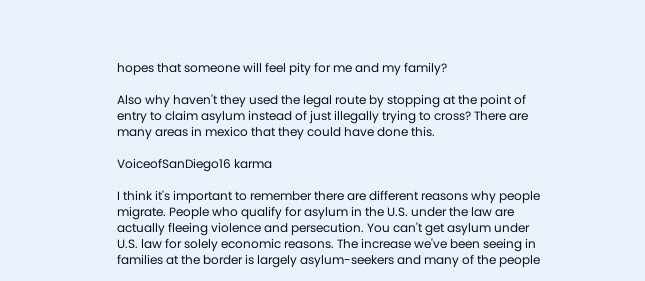hopes that someone will feel pity for me and my family?

Also why haven't they used the legal route by stopping at the point of entry to claim asylum instead of just illegally trying to cross? There are many areas in mexico that they could have done this.

VoiceofSanDiego16 karma

I think it's important to remember there are different reasons why people migrate. People who qualify for asylum in the U.S. under the law are actually fleeing violence and persecution. You can't get asylum under U.S. law for solely economic reasons. The increase we've been seeing in families at the border is largely asylum-seekers and many of the people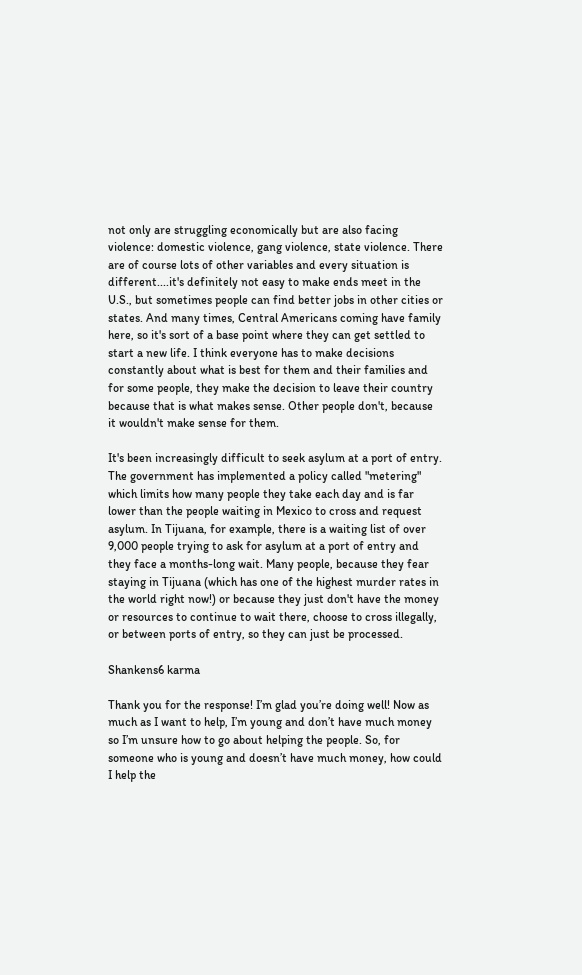not only are struggling economically but are also facing violence: domestic violence, gang violence, state violence. There are of course lots of other variables and every situation is different....it's definitely not easy to make ends meet in the U.S., but sometimes people can find better jobs in other cities or states. And many times, Central Americans coming have family here, so it's sort of a base point where they can get settled to start a new life. I think everyone has to make decisions constantly about what is best for them and their families and for some people, they make the decision to leave their country because that is what makes sense. Other people don't, because it wouldn't make sense for them.

It's been increasingly difficult to seek asylum at a port of entry. The government has implemented a policy called "metering" which limits how many people they take each day and is far lower than the people waiting in Mexico to cross and request asylum. In Tijuana, for example, there is a waiting list of over 9,000 people trying to ask for asylum at a port of entry and they face a months-long wait. Many people, because they fear staying in Tijuana (which has one of the highest murder rates in the world right now!) or because they just don't have the money or resources to continue to wait there, choose to cross illegally, or between ports of entry, so they can just be processed.

Shankens6 karma

Thank you for the response! I’m glad you’re doing well! Now as much as I want to help, I’m young and don’t have much money so I’m unsure how to go about helping the people. So, for someone who is young and doesn’t have much money, how could I help the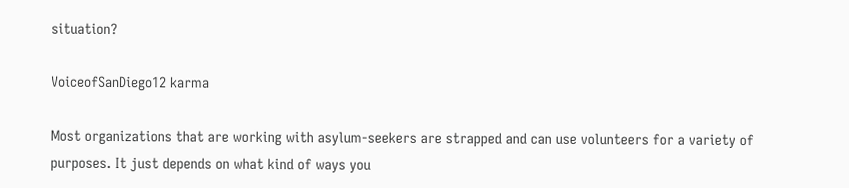situation?

VoiceofSanDiego12 karma

Most organizations that are working with asylum-seekers are strapped and can use volunteers for a variety of purposes. It just depends on what kind of ways you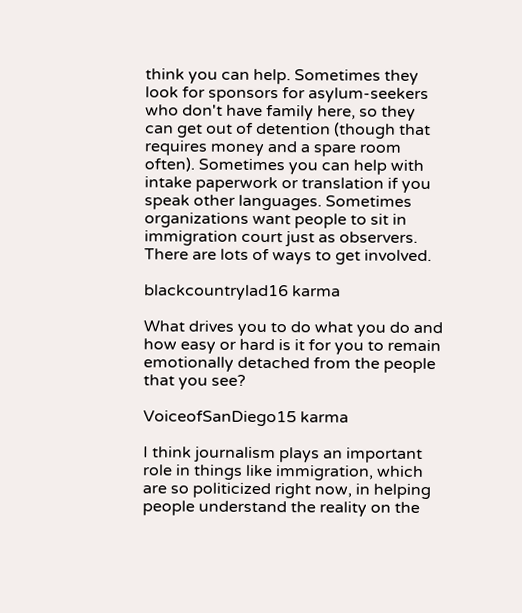think you can help. Sometimes they look for sponsors for asylum-seekers who don't have family here, so they can get out of detention (though that requires money and a spare room often). Sometimes you can help with intake paperwork or translation if you speak other languages. Sometimes organizations want people to sit in immigration court just as observers. There are lots of ways to get involved.

blackcountrylad16 karma

What drives you to do what you do and how easy or hard is it for you to remain emotionally detached from the people that you see?

VoiceofSanDiego15 karma

I think journalism plays an important role in things like immigration, which are so politicized right now, in helping people understand the reality on the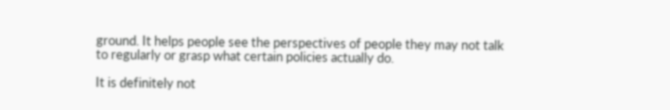ground. It helps people see the perspectives of people they may not talk to regularly or grasp what certain policies actually do.

It is definitely not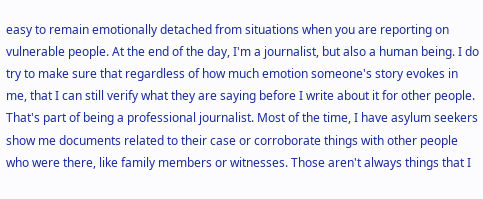easy to remain emotionally detached from situations when you are reporting on vulnerable people. At the end of the day, I'm a journalist, but also a human being. I do try to make sure that regardless of how much emotion someone's story evokes in me, that I can still verify what they are saying before I write about it for other people. That's part of being a professional journalist. Most of the time, I have asylum seekers show me documents related to their case or corroborate things with other people who were there, like family members or witnesses. Those aren't always things that I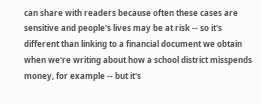can share with readers because often these cases are sensitive and people's lives may be at risk -- so it's different than linking to a financial document we obtain when we're writing about how a school district misspends money, for example -- but it's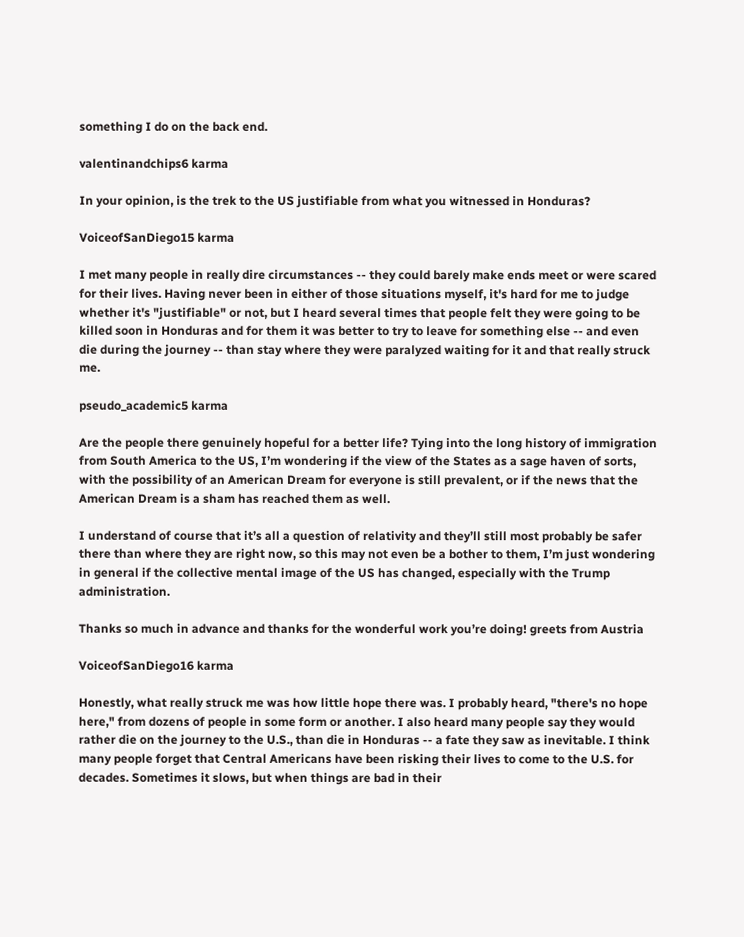something I do on the back end.

valentinandchips6 karma

In your opinion, is the trek to the US justifiable from what you witnessed in Honduras?

VoiceofSanDiego15 karma

I met many people in really dire circumstances -- they could barely make ends meet or were scared for their lives. Having never been in either of those situations myself, it's hard for me to judge whether it's "justifiable" or not, but I heard several times that people felt they were going to be killed soon in Honduras and for them it was better to try to leave for something else -- and even die during the journey -- than stay where they were paralyzed waiting for it and that really struck me.

pseudo_academic5 karma

Are the people there genuinely hopeful for a better life? Tying into the long history of immigration from South America to the US, I’m wondering if the view of the States as a sage haven of sorts, with the possibility of an American Dream for everyone is still prevalent, or if the news that the American Dream is a sham has reached them as well.

I understand of course that it’s all a question of relativity and they’ll still most probably be safer there than where they are right now, so this may not even be a bother to them, I’m just wondering in general if the collective mental image of the US has changed, especially with the Trump administration.

Thanks so much in advance and thanks for the wonderful work you’re doing! greets from Austria

VoiceofSanDiego16 karma

Honestly, what really struck me was how little hope there was. I probably heard, "there's no hope here," from dozens of people in some form or another. I also heard many people say they would rather die on the journey to the U.S., than die in Honduras -- a fate they saw as inevitable. I think many people forget that Central Americans have been risking their lives to come to the U.S. for decades. Sometimes it slows, but when things are bad in their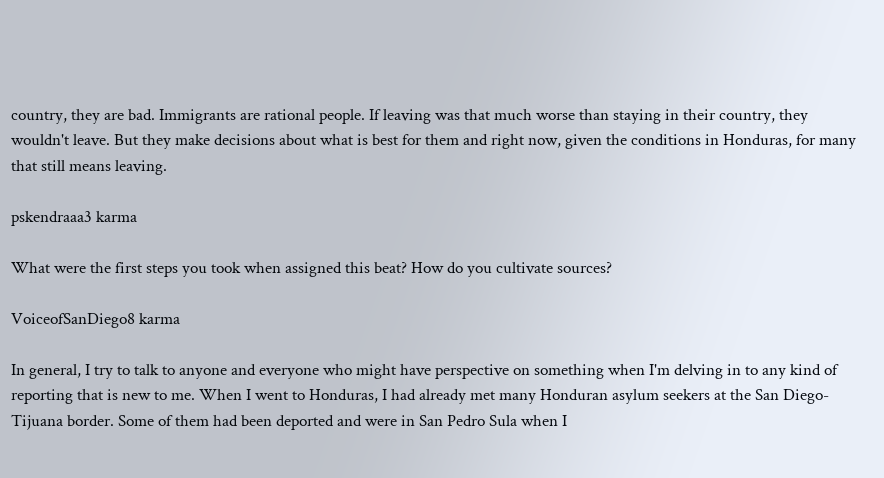country, they are bad. Immigrants are rational people. If leaving was that much worse than staying in their country, they wouldn't leave. But they make decisions about what is best for them and right now, given the conditions in Honduras, for many that still means leaving.

pskendraaa3 karma

What were the first steps you took when assigned this beat? How do you cultivate sources?

VoiceofSanDiego8 karma

In general, I try to talk to anyone and everyone who might have perspective on something when I'm delving in to any kind of reporting that is new to me. When I went to Honduras, I had already met many Honduran asylum seekers at the San Diego-Tijuana border. Some of them had been deported and were in San Pedro Sula when I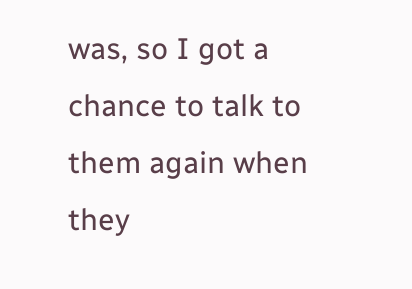was, so I got a chance to talk to them again when they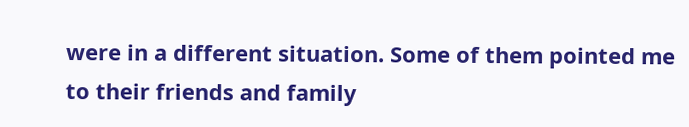were in a different situation. Some of them pointed me to their friends and family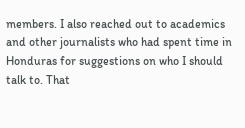members. I also reached out to academics and other journalists who had spent time in Honduras for suggestions on who I should talk to. That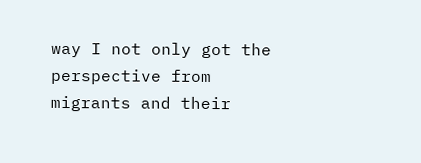way I not only got the perspective from migrants and their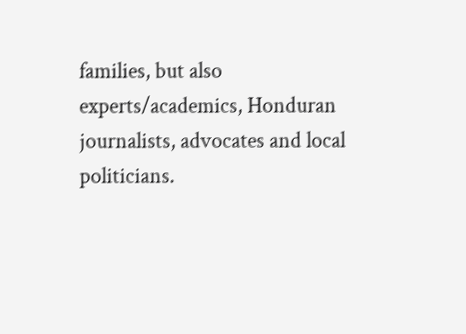families, but also experts/academics, Honduran journalists, advocates and local politicians.